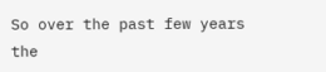So over the past few years the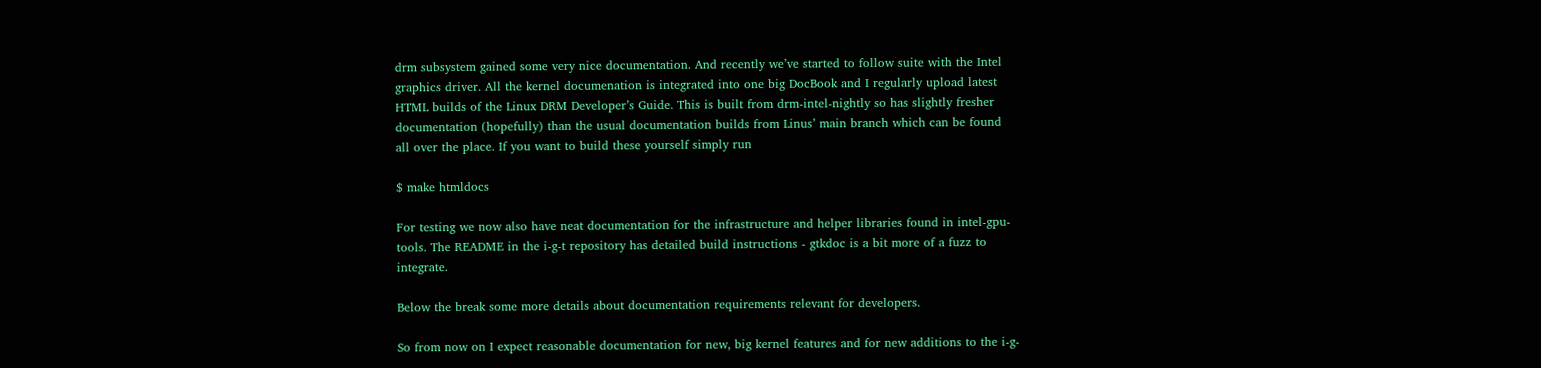drm subsystem gained some very nice documentation. And recently we’ve started to follow suite with the Intel graphics driver. All the kernel documenation is integrated into one big DocBook and I regularly upload latest HTML builds of the Linux DRM Developer’s Guide. This is built from drm-intel-nightly so has slightly fresher documentation (hopefully) than the usual documentation builds from Linus’ main branch which can be found all over the place. If you want to build these yourself simply run

$ make htmldocs

For testing we now also have neat documentation for the infrastructure and helper libraries found in intel-gpu-tools. The README in the i-g-t repository has detailed build instructions - gtkdoc is a bit more of a fuzz to integrate.

Below the break some more details about documentation requirements relevant for developers.

So from now on I expect reasonable documentation for new, big kernel features and for new additions to the i-g-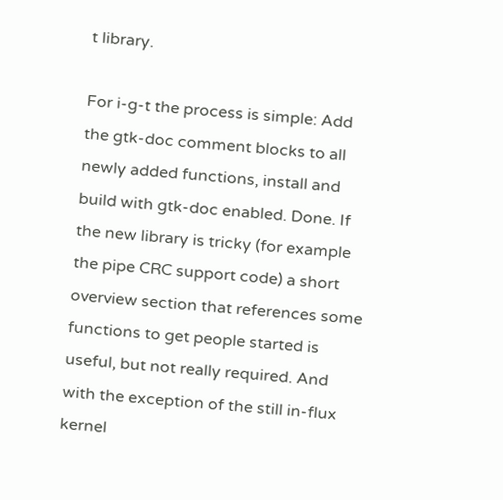t library.

For i-g-t the process is simple: Add the gtk-doc comment blocks to all newly added functions, install and build with gtk-doc enabled. Done. If the new library is tricky (for example the pipe CRC support code) a short overview section that references some functions to get people started is useful, but not really required. And with the exception of the still in-flux kernel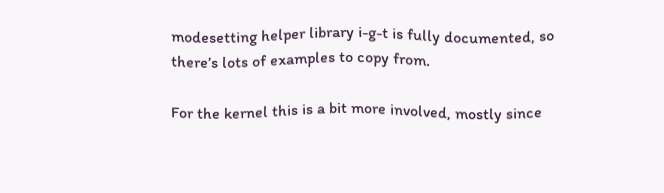modesetting helper library i-g-t is fully documented, so there’s lots of examples to copy from.

For the kernel this is a bit more involved, mostly since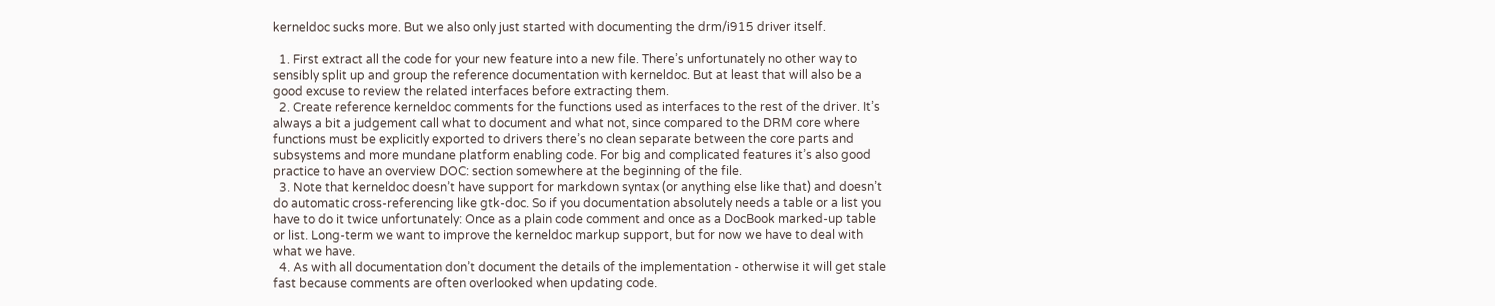kerneldoc sucks more. But we also only just started with documenting the drm/i915 driver itself.

  1. First extract all the code for your new feature into a new file. There’s unfortunately no other way to sensibly split up and group the reference documentation with kerneldoc. But at least that will also be a good excuse to review the related interfaces before extracting them.
  2. Create reference kerneldoc comments for the functions used as interfaces to the rest of the driver. It’s always a bit a judgement call what to document and what not, since compared to the DRM core where functions must be explicitly exported to drivers there’s no clean separate between the core parts and subsystems and more mundane platform enabling code. For big and complicated features it’s also good practice to have an overview DOC: section somewhere at the beginning of the file.
  3. Note that kerneldoc doesn’t have support for markdown syntax (or anything else like that) and doesn’t do automatic cross-referencing like gtk-doc. So if you documentation absolutely needs a table or a list you have to do it twice unfortunately: Once as a plain code comment and once as a DocBook marked-up table or list. Long-term we want to improve the kerneldoc markup support, but for now we have to deal with what we have.
  4. As with all documentation don’t document the details of the implementation - otherwise it will get stale fast because comments are often overlooked when updating code.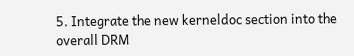5. Integrate the new kerneldoc section into the overall DRM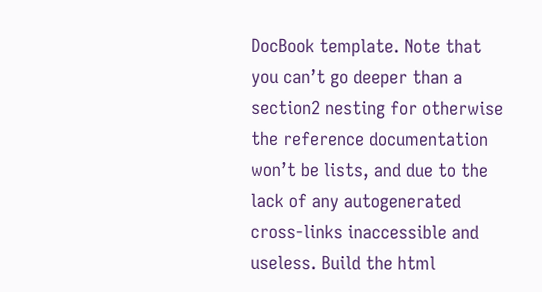DocBook template. Note that you can’t go deeper than a section2 nesting for otherwise the reference documentation won’t be lists, and due to the lack of any autogenerated cross-links inaccessible and useless. Build the html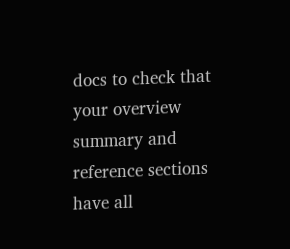docs to check that your overview summary and reference sections have all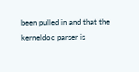been pulled in and that the kerneldoc parser is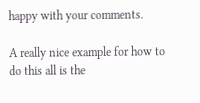happy with your comments.

A really nice example for how to do this all is the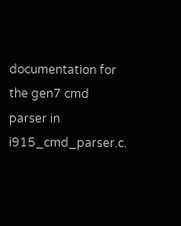documentation for the gen7 cmd parser in i915_cmd_parser.c.